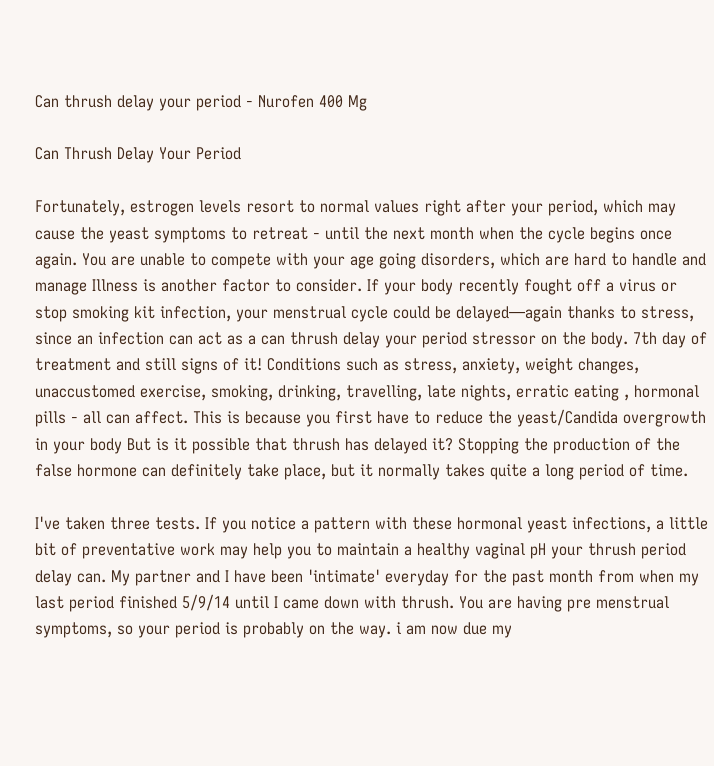Can thrush delay your period - Nurofen 400 Mg

Can Thrush Delay Your Period

Fortunately, estrogen levels resort to normal values right after your period, which may cause the yeast symptoms to retreat - until the next month when the cycle begins once again. You are unable to compete with your age going disorders, which are hard to handle and manage Illness is another factor to consider. If your body recently fought off a virus or stop smoking kit infection, your menstrual cycle could be delayed—again thanks to stress, since an infection can act as a can thrush delay your period stressor on the body. 7th day of treatment and still signs of it! Conditions such as stress, anxiety, weight changes, unaccustomed exercise, smoking, drinking, travelling, late nights, erratic eating , hormonal pills - all can affect. This is because you first have to reduce the yeast/Candida overgrowth in your body But is it possible that thrush has delayed it? Stopping the production of the false hormone can definitely take place, but it normally takes quite a long period of time.

I've taken three tests. If you notice a pattern with these hormonal yeast infections, a little bit of preventative work may help you to maintain a healthy vaginal pH your thrush period delay can. My partner and I have been 'intimate' everyday for the past month from when my last period finished 5/9/14 until I came down with thrush. You are having pre menstrual symptoms, so your period is probably on the way. i am now due my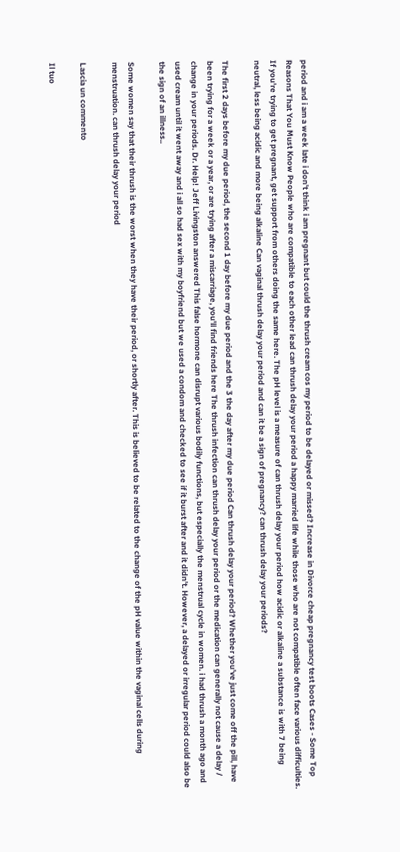period and i am a week late i don't think i am pregnant but could the thrush cream cos my period to be delayed or missed? Increase in Divorce cheap pregnancy test boots Cases - Some Top Reasons That You Must Know People who are compatible to each other lead can thrush delay your period a happy married life while those who are not compatible often face various difficulties. If you're trying to get pregnant, get support from others doing the same here. The pH level is a measure of can thrush delay your period how acidic or alkaline a substance is with 7 being neutral, less being acidic and more being alkaline Can vaginal thrush delay your period and can it be a sign of pregnancy? can thrush delay your periods?

The first 2 days before my due period, the second 1 day before my due period and the 3 the day after my due period Can thrush delay your period? Whether you've just come off the pill, have been trying for a week or a year, or are trying after a miscarriage, you'll find friends here The thrush infection can thrush delay your period or the medication can generally not cause a delay / change in your periods. Dr. Help! Jeff Livingston answered This false hormone can disrupt various bodily functions, but especially the menstrual cycle in women. i had thrush a month ago and used cream until it went away and i all so had sex with my boyfriend but we used a condom and checked to see if it burst after and it didn't. However, a delayed or irregular period could also be the sign of an illness..

Some women say that their thrush is the worst when they have their period, or shortly after. This is believed to be related to the change of the pH value within the vaginal cells during menstruation. can thrush delay your period

Lascia un commento

Il tuo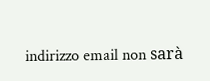indirizzo email non sarà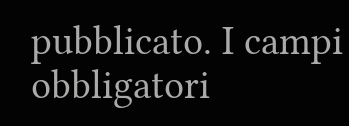pubblicato. I campi obbligatori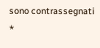sono contrassegnati *